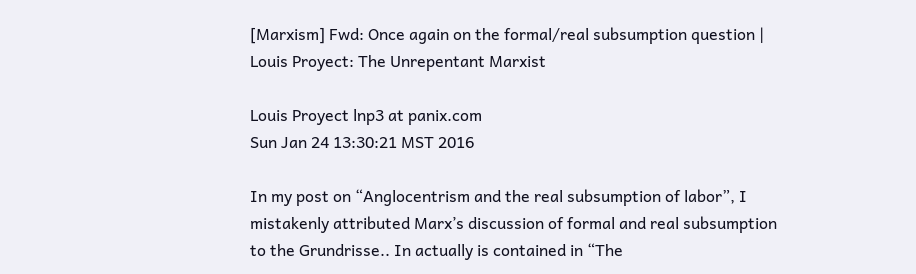[Marxism] Fwd: Once again on the formal/real subsumption question | Louis Proyect: The Unrepentant Marxist

Louis Proyect lnp3 at panix.com
Sun Jan 24 13:30:21 MST 2016

In my post on “Anglocentrism and the real subsumption of labor”, I
mistakenly attributed Marx’s discussion of formal and real subsumption
to the Grundrisse.. In actually is contained in “The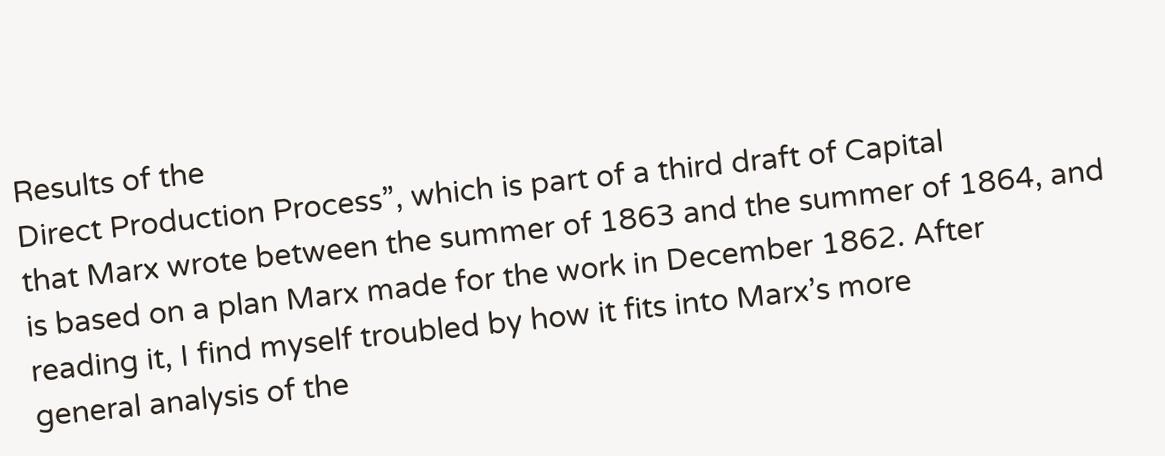Results of the
Direct Production Process”, which is part of a third draft of Capital
that Marx wrote between the summer of 1863 and the summer of 1864, and
is based on a plan Marx made for the work in December 1862. After
reading it, I find myself troubled by how it fits into Marx’s more
general analysis of the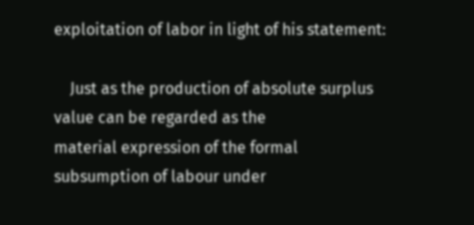exploitation of labor in light of his statement:

    Just as the production of absolute surplus value can be regarded as the
material expression of the formal subsumption of labour under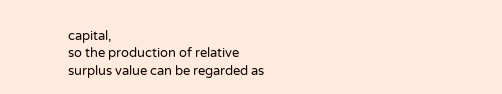capital,
so the production of relative surplus value can be regarded as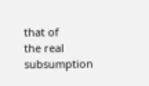that of
the real subsumption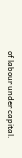of labour under capital.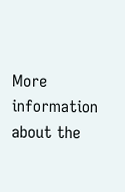More information about the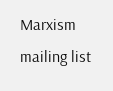Marxism mailing list